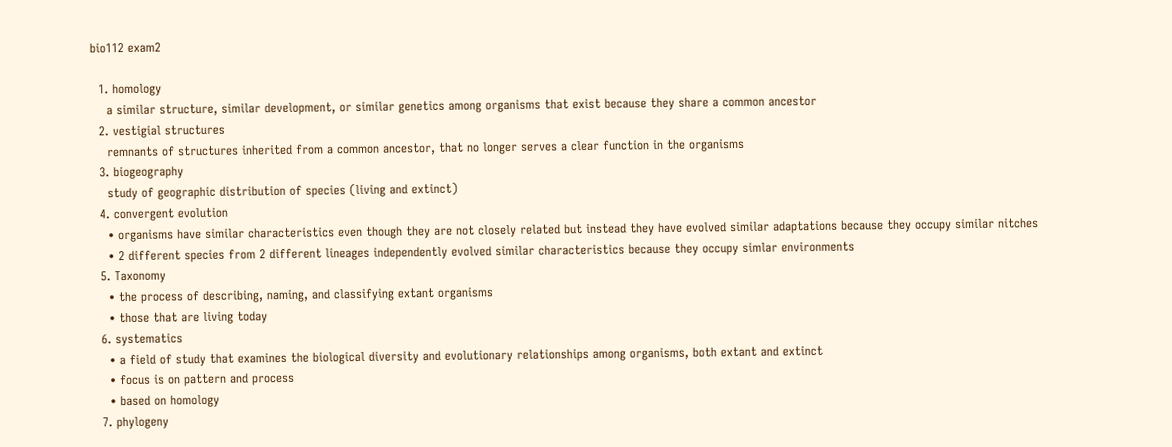bio112 exam2

  1. homology
    a similar structure, similar development, or similar genetics among organisms that exist because they share a common ancestor
  2. vestigial structures
    remnants of structures inherited from a common ancestor, that no longer serves a clear function in the organisms
  3. biogeography
    study of geographic distribution of species (living and extinct)
  4. convergent evolution
    • organisms have similar characteristics even though they are not closely related but instead they have evolved similar adaptations because they occupy similar nitches
    • 2 different species from 2 different lineages independently evolved similar characteristics because they occupy simlar environments
  5. Taxonomy
    • the process of describing, naming, and classifying extant organisms
    • those that are living today
  6. systematics
    • a field of study that examines the biological diversity and evolutionary relationships among organisms, both extant and extinct
    • focus is on pattern and process
    • based on homology
  7. phylogeny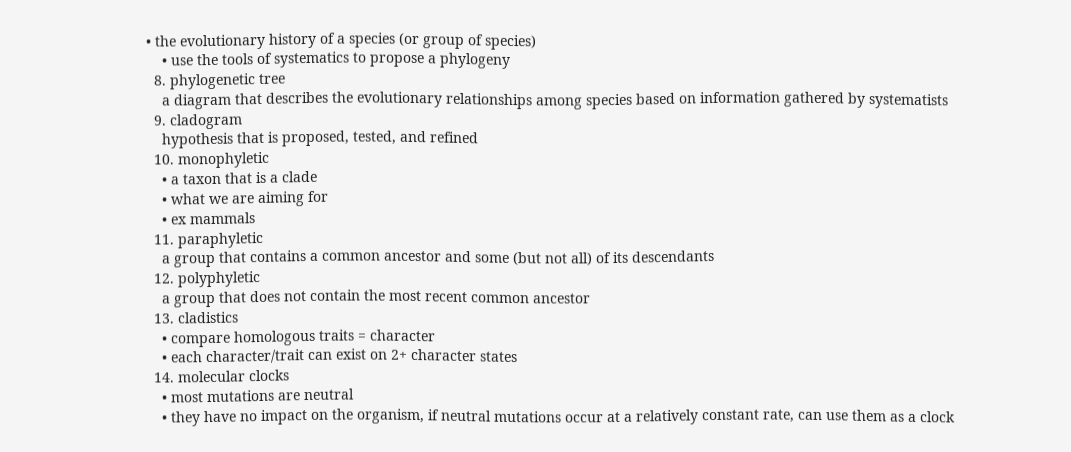• the evolutionary history of a species (or group of species)
    • use the tools of systematics to propose a phylogeny
  8. phylogenetic tree
    a diagram that describes the evolutionary relationships among species based on information gathered by systematists
  9. cladogram
    hypothesis that is proposed, tested, and refined
  10. monophyletic
    • a taxon that is a clade
    • what we are aiming for
    • ex mammals
  11. paraphyletic
    a group that contains a common ancestor and some (but not all) of its descendants
  12. polyphyletic
    a group that does not contain the most recent common ancestor
  13. cladistics
    • compare homologous traits = character
    • each character/trait can exist on 2+ character states
  14. molecular clocks
    • most mutations are neutral
    • they have no impact on the organism, if neutral mutations occur at a relatively constant rate, can use them as a clock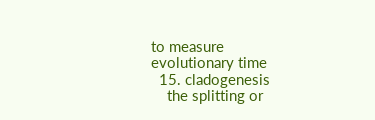to measure evolutionary time
  15. cladogenesis
    the splitting or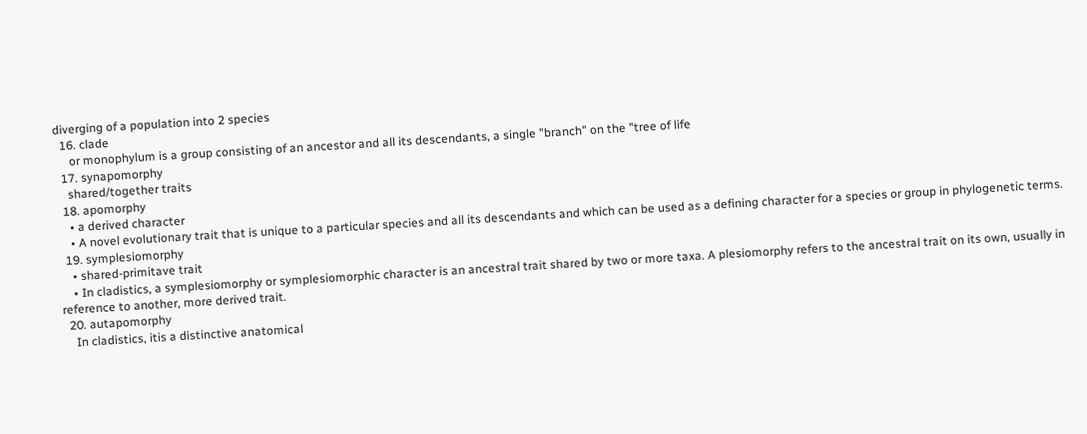diverging of a population into 2 species
  16. clade
     or monophylum is a group consisting of an ancestor and all its descendants, a single "branch" on the "tree of life
  17. synapomorphy
    shared/together traits
  18. apomorphy
    • a derived character
    • A novel evolutionary trait that is unique to a particular species and all its descendants and which can be used as a defining character for a species or group in phylogenetic terms.
  19. symplesiomorphy
    • shared-primitave trait
    • In cladistics, a symplesiomorphy or symplesiomorphic character is an ancestral trait shared by two or more taxa. A plesiomorphy refers to the ancestral trait on its own, usually in reference to another, more derived trait.
  20. autapomorphy
    In cladistics, itis a distinctive anatomical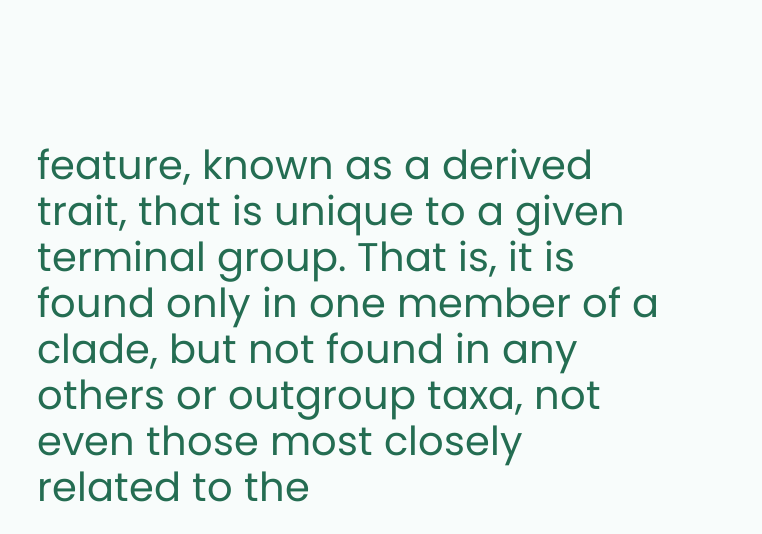feature, known as a derived trait, that is unique to a given terminal group. That is, it is found only in one member of a clade, but not found in any others or outgroup taxa, not even those most closely related to the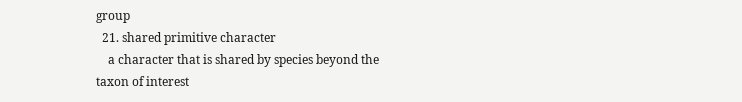group
  21. shared primitive character
    a character that is shared by species beyond the taxon of interest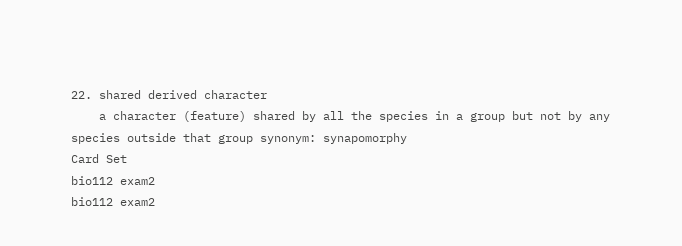22. shared derived character
    a character (feature) shared by all the species in a group but not by any species outside that group synonym: synapomorphy
Card Set
bio112 exam2
bio112 exam2